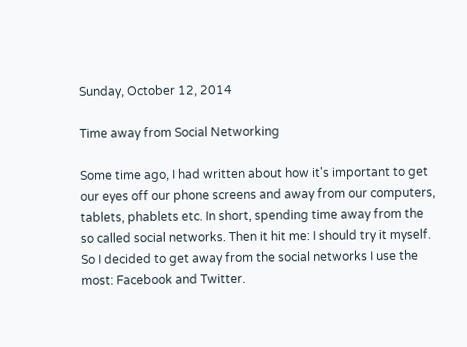Sunday, October 12, 2014

Time away from Social Networking

Some time ago, I had written about how it's important to get our eyes off our phone screens and away from our computers, tablets, phablets etc. In short, spending time away from the so called social networks. Then it hit me: I should try it myself. So I decided to get away from the social networks I use the most: Facebook and Twitter.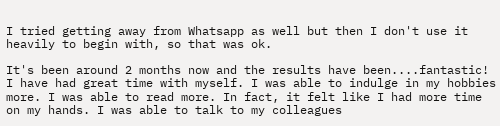I tried getting away from Whatsapp as well but then I don't use it heavily to begin with, so that was ok.

It's been around 2 months now and the results have been....fantastic! I have had great time with myself. I was able to indulge in my hobbies more. I was able to read more. In fact, it felt like I had more time on my hands. I was able to talk to my colleagues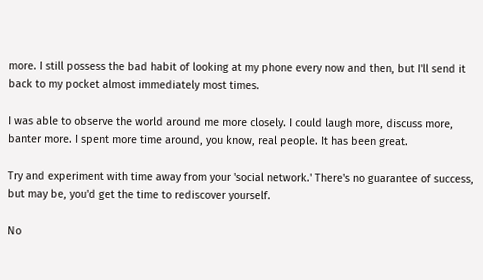more. I still possess the bad habit of looking at my phone every now and then, but I'll send it back to my pocket almost immediately most times.

I was able to observe the world around me more closely. I could laugh more, discuss more, banter more. I spent more time around, you know, real people. It has been great.

Try and experiment with time away from your 'social network.' There's no guarantee of success, but may be, you'd get the time to rediscover yourself.

No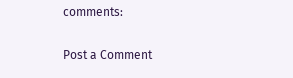comments:

Post a Comment